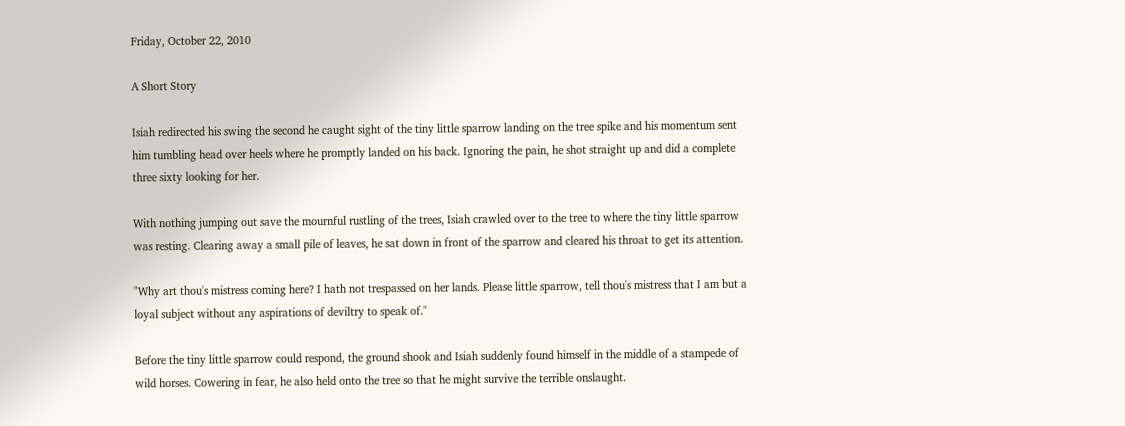Friday, October 22, 2010

A Short Story

Isiah redirected his swing the second he caught sight of the tiny little sparrow landing on the tree spike and his momentum sent him tumbling head over heels where he promptly landed on his back. Ignoring the pain, he shot straight up and did a complete three sixty looking for her.

With nothing jumping out save the mournful rustling of the trees, Isiah crawled over to the tree to where the tiny little sparrow was resting. Clearing away a small pile of leaves, he sat down in front of the sparrow and cleared his throat to get its attention.

"Why art thou's mistress coming here? I hath not trespassed on her lands. Please little sparrow, tell thou's mistress that I am but a loyal subject without any aspirations of deviltry to speak of."

Before the tiny little sparrow could respond, the ground shook and Isiah suddenly found himself in the middle of a stampede of wild horses. Cowering in fear, he also held onto the tree so that he might survive the terrible onslaught.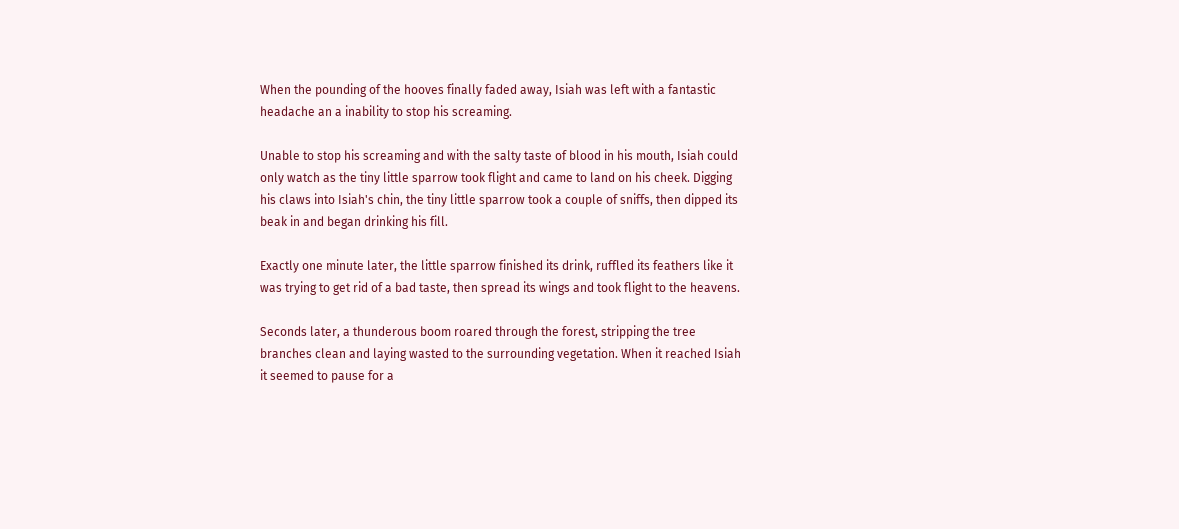When the pounding of the hooves finally faded away, Isiah was left with a fantastic headache an a inability to stop his screaming.

Unable to stop his screaming and with the salty taste of blood in his mouth, Isiah could only watch as the tiny little sparrow took flight and came to land on his cheek. Digging his claws into Isiah's chin, the tiny little sparrow took a couple of sniffs, then dipped its beak in and began drinking his fill.

Exactly one minute later, the little sparrow finished its drink, ruffled its feathers like it was trying to get rid of a bad taste, then spread its wings and took flight to the heavens.

Seconds later, a thunderous boom roared through the forest, stripping the tree branches clean and laying wasted to the surrounding vegetation. When it reached Isiah it seemed to pause for a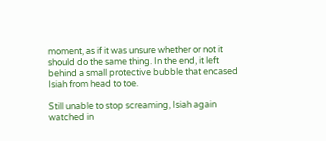moment, as if it was unsure whether or not it should do the same thing. In the end, it left behind a small protective bubble that encased Isiah from head to toe.

Still unable to stop screaming, Isiah again watched in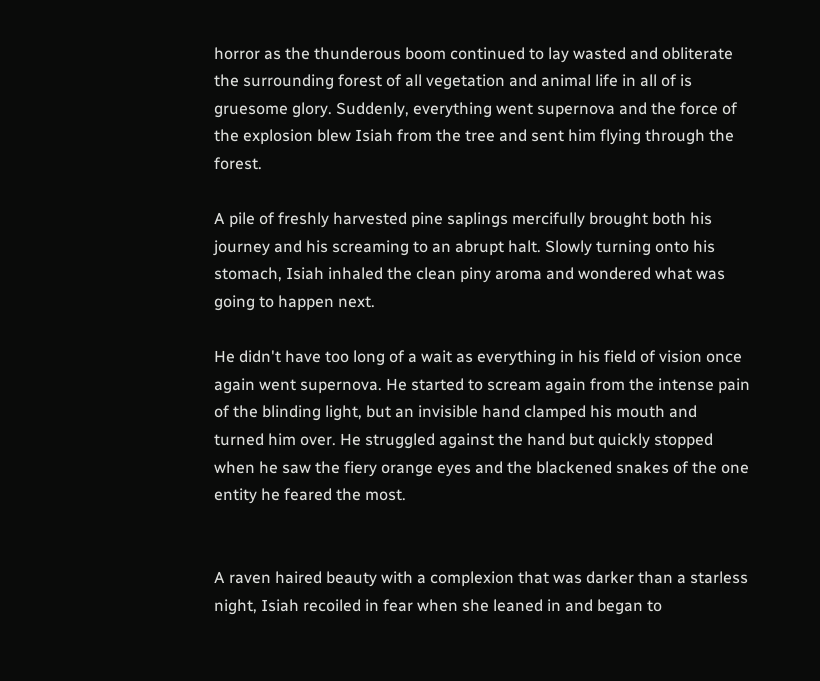horror as the thunderous boom continued to lay wasted and obliterate the surrounding forest of all vegetation and animal life in all of is gruesome glory. Suddenly, everything went supernova and the force of the explosion blew Isiah from the tree and sent him flying through the forest.

A pile of freshly harvested pine saplings mercifully brought both his journey and his screaming to an abrupt halt. Slowly turning onto his stomach, Isiah inhaled the clean piny aroma and wondered what was going to happen next.

He didn't have too long of a wait as everything in his field of vision once again went supernova. He started to scream again from the intense pain of the blinding light, but an invisible hand clamped his mouth and turned him over. He struggled against the hand but quickly stopped when he saw the fiery orange eyes and the blackened snakes of the one entity he feared the most.


A raven haired beauty with a complexion that was darker than a starless night, Isiah recoiled in fear when she leaned in and began to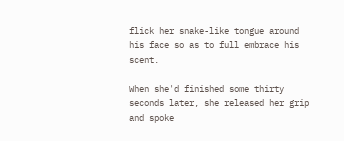flick her snake-like tongue around his face so as to full embrace his scent.

When she'd finished some thirty seconds later, she released her grip and spoke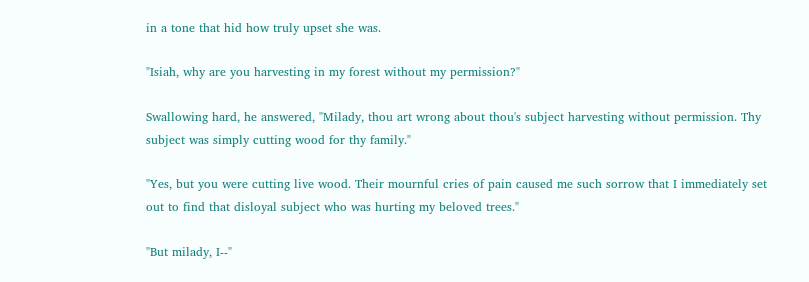in a tone that hid how truly upset she was.

"Isiah, why are you harvesting in my forest without my permission?"

Swallowing hard, he answered, "Milady, thou art wrong about thou's subject harvesting without permission. Thy subject was simply cutting wood for thy family."

"Yes, but you were cutting live wood. Their mournful cries of pain caused me such sorrow that I immediately set out to find that disloyal subject who was hurting my beloved trees."

"But milady, I--"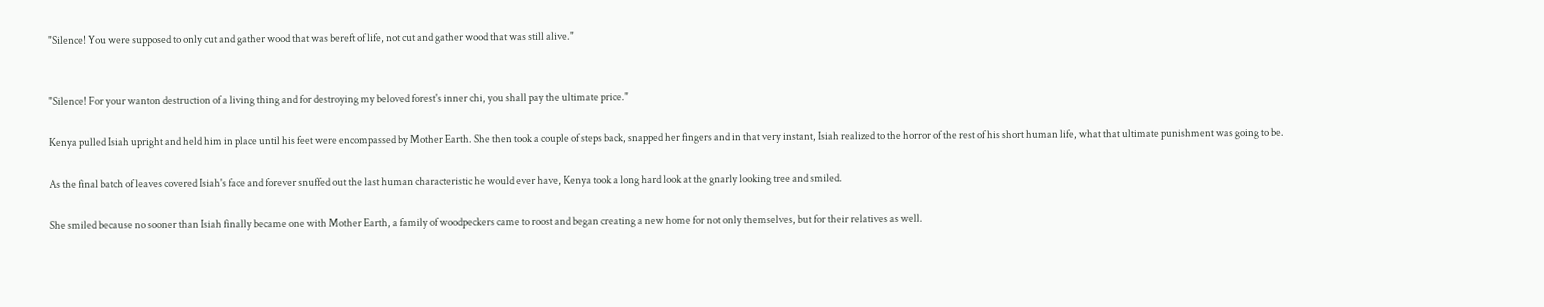"Silence! You were supposed to only cut and gather wood that was bereft of life, not cut and gather wood that was still alive."


"Silence! For your wanton destruction of a living thing and for destroying my beloved forest's inner chi, you shall pay the ultimate price."

Kenya pulled Isiah upright and held him in place until his feet were encompassed by Mother Earth. She then took a couple of steps back, snapped her fingers and in that very instant, Isiah realized to the horror of the rest of his short human life, what that ultimate punishment was going to be.

As the final batch of leaves covered Isiah's face and forever snuffed out the last human characteristic he would ever have, Kenya took a long hard look at the gnarly looking tree and smiled.

She smiled because no sooner than Isiah finally became one with Mother Earth, a family of woodpeckers came to roost and began creating a new home for not only themselves, but for their relatives as well.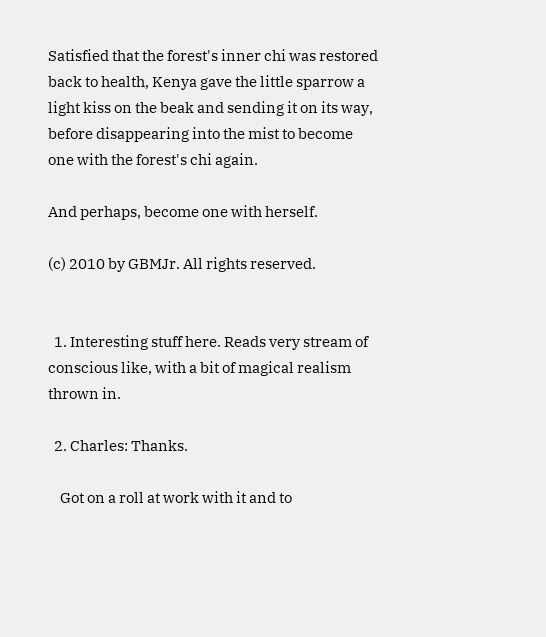Satisfied that the forest's inner chi was restored back to health, Kenya gave the little sparrow a light kiss on the beak and sending it on its way, before disappearing into the mist to become one with the forest's chi again.

And perhaps, become one with herself.

(c) 2010 by GBMJr. All rights reserved.


  1. Interesting stuff here. Reads very stream of conscious like, with a bit of magical realism thrown in.

  2. Charles: Thanks.

    Got on a roll at work with it and to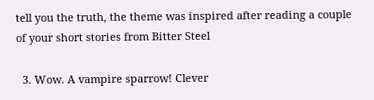tell you the truth, the theme was inspired after reading a couple of your short stories from Bitter Steel

  3. Wow. A vampire sparrow! Clever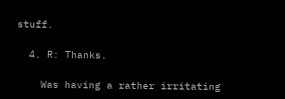stuff.

  4. R: Thanks.

    Was having a rather irritating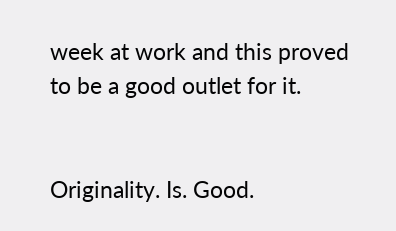week at work and this proved to be a good outlet for it.


Originality. Is. Good.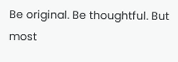Be original. Be thoughtful. But most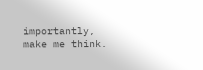importantly, make me think.